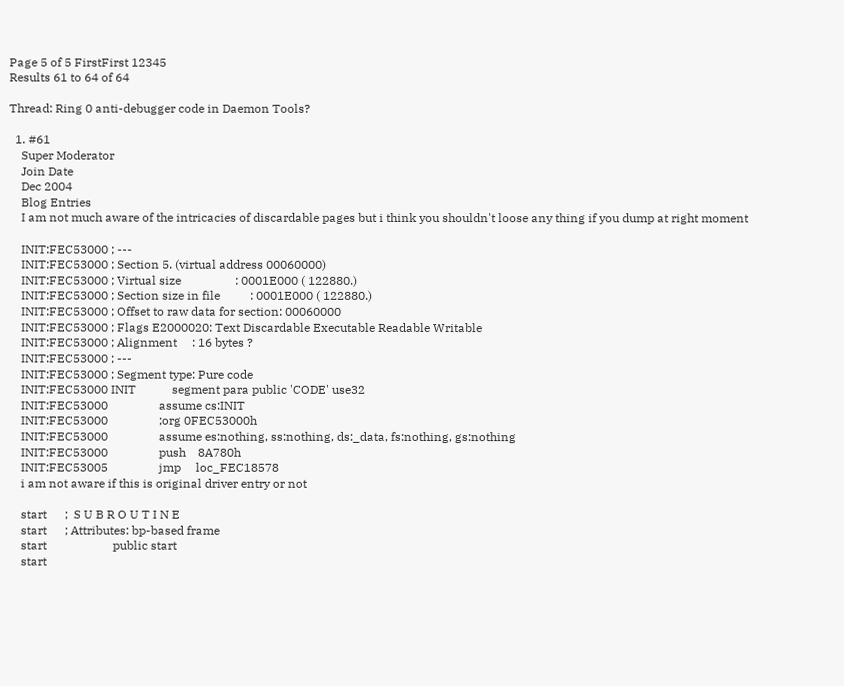Page 5 of 5 FirstFirst 12345
Results 61 to 64 of 64

Thread: Ring 0 anti-debugger code in Daemon Tools?

  1. #61
    Super Moderator
    Join Date
    Dec 2004
    Blog Entries
    I am not much aware of the intricacies of discardable pages but i think you shouldn't loose any thing if you dump at right moment

    INIT:FEC53000 ; ---
    INIT:FEC53000 ; Section 5. (virtual address 00060000)
    INIT:FEC53000 ; Virtual size                  : 0001E000 ( 122880.)
    INIT:FEC53000 ; Section size in file          : 0001E000 ( 122880.)
    INIT:FEC53000 ; Offset to raw data for section: 00060000
    INIT:FEC53000 ; Flags E2000020: Text Discardable Executable Readable Writable
    INIT:FEC53000 ; Alignment     : 16 bytes ?
    INIT:FEC53000 ; ---
    INIT:FEC53000 ; Segment type: Pure code
    INIT:FEC53000 INIT            segment para public 'CODE' use32
    INIT:FEC53000                 assume cs:INIT
    INIT:FEC53000                 ;org 0FEC53000h
    INIT:FEC53000                 assume es:nothing, ss:nothing, ds:_data, fs:nothing, gs:nothing
    INIT:FEC53000                 push    8A780h
    INIT:FEC53005                 jmp     loc_FEC18578
    i am not aware if this is original driver entry or not

    start      ;  S U B R O U T I N E
    start      ; Attributes: bp-based frame
    start                      public start
    start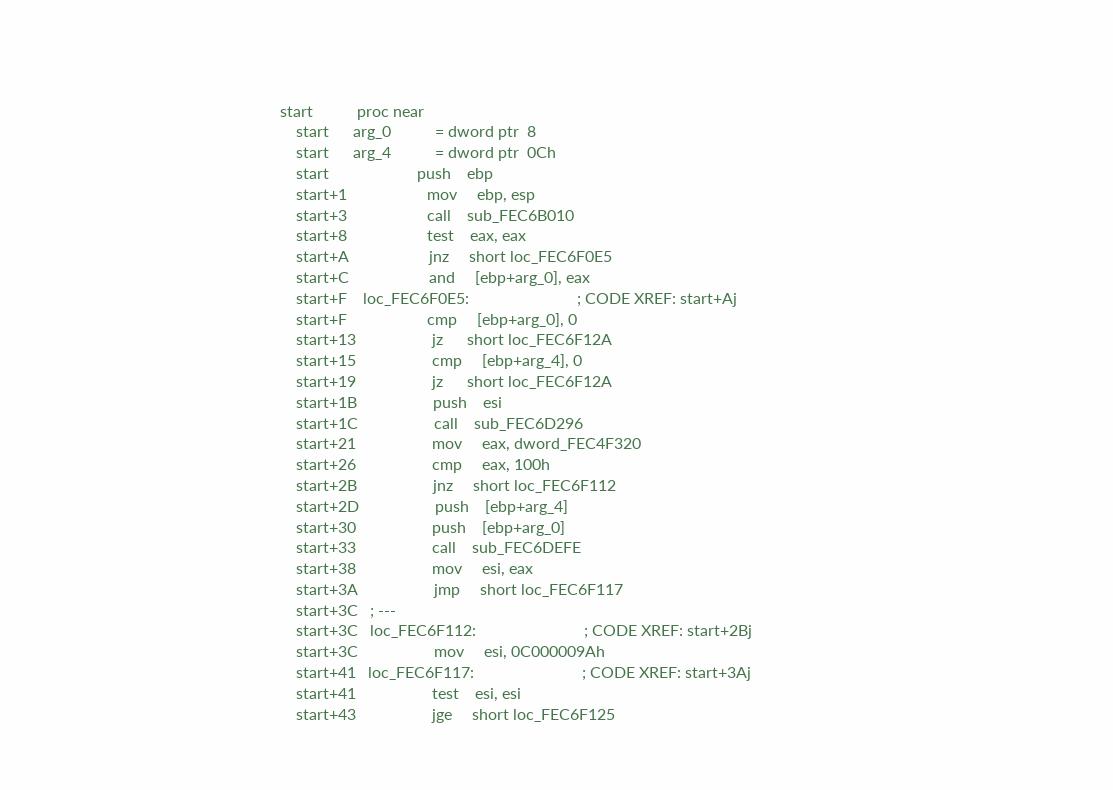start           proc near
    start      arg_0           = dword ptr  8
    start      arg_4           = dword ptr  0Ch
    start                      push    ebp
    start+1                    mov     ebp, esp
    start+3                    call    sub_FEC6B010
    start+8                    test    eax, eax
    start+A                    jnz     short loc_FEC6F0E5
    start+C                    and     [ebp+arg_0], eax
    start+F    loc_FEC6F0E5:                           ; CODE XREF: start+Aj
    start+F                    cmp     [ebp+arg_0], 0
    start+13                   jz      short loc_FEC6F12A
    start+15                   cmp     [ebp+arg_4], 0
    start+19                   jz      short loc_FEC6F12A
    start+1B                   push    esi
    start+1C                   call    sub_FEC6D296
    start+21                   mov     eax, dword_FEC4F320
    start+26                   cmp     eax, 100h
    start+2B                   jnz     short loc_FEC6F112
    start+2D                   push    [ebp+arg_4]
    start+30                   push    [ebp+arg_0]
    start+33                   call    sub_FEC6DEFE
    start+38                   mov     esi, eax
    start+3A                   jmp     short loc_FEC6F117
    start+3C   ; ---
    start+3C   loc_FEC6F112:                           ; CODE XREF: start+2Bj
    start+3C                   mov     esi, 0C000009Ah
    start+41   loc_FEC6F117:                           ; CODE XREF: start+3Aj
    start+41                   test    esi, esi
    start+43                   jge     short loc_FEC6F125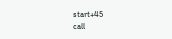start+45                   call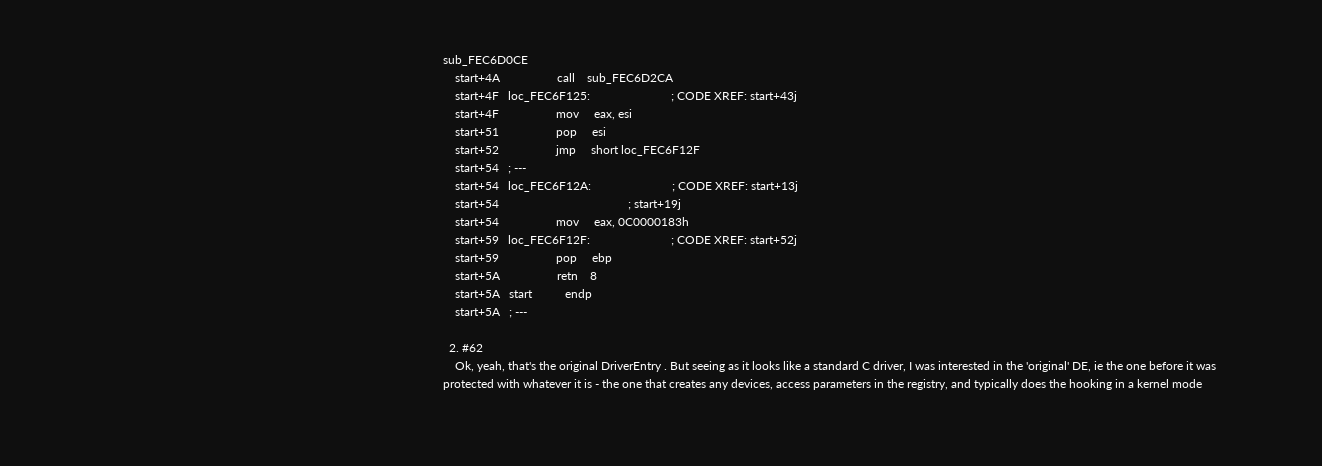sub_FEC6D0CE
    start+4A                   call    sub_FEC6D2CA
    start+4F   loc_FEC6F125:                           ; CODE XREF: start+43j
    start+4F                   mov     eax, esi
    start+51                   pop     esi
    start+52                   jmp     short loc_FEC6F12F
    start+54   ; ---
    start+54   loc_FEC6F12A:                           ; CODE XREF: start+13j
    start+54                                           ; start+19j
    start+54                   mov     eax, 0C0000183h
    start+59   loc_FEC6F12F:                           ; CODE XREF: start+52j
    start+59                   pop     ebp
    start+5A                   retn    8
    start+5A   start           endp
    start+5A   ; ---

  2. #62
    Ok, yeah, that's the original DriverEntry . But seeing as it looks like a standard C driver, I was interested in the 'original' DE, ie the one before it was protected with whatever it is - the one that creates any devices, access parameters in the registry, and typically does the hooking in a kernel mode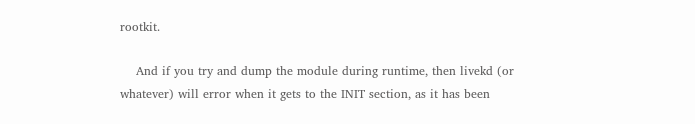rootkit.

    And if you try and dump the module during runtime, then livekd (or whatever) will error when it gets to the INIT section, as it has been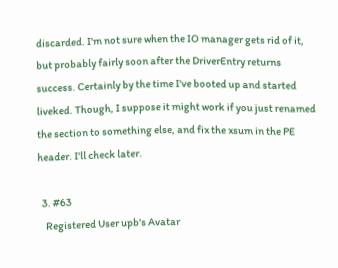discarded. I'm not sure when the IO manager gets rid of it, but probably fairly soon after the DriverEntry returns success. Certainly by the time I've booted up and started liveked. Though, I suppose it might work if you just renamed the section to something else, and fix the xsum in the PE header. I'll check later.

  3. #63
    Registered User upb's Avatar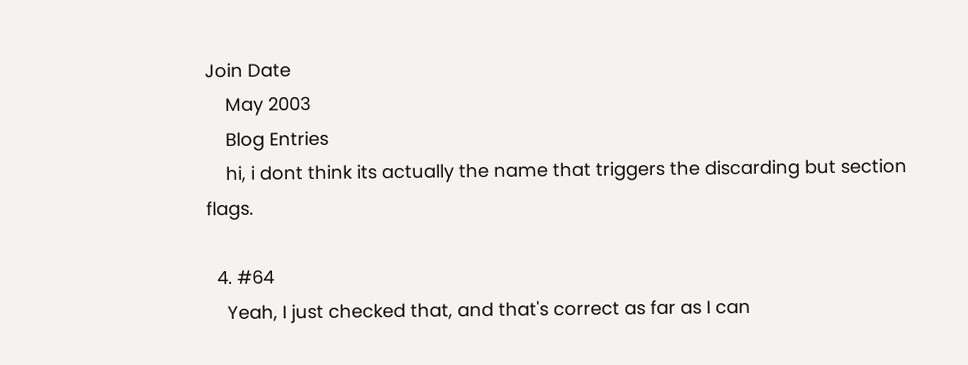Join Date
    May 2003
    Blog Entries
    hi, i dont think its actually the name that triggers the discarding but section flags.

  4. #64
    Yeah, I just checked that, and that's correct as far as I can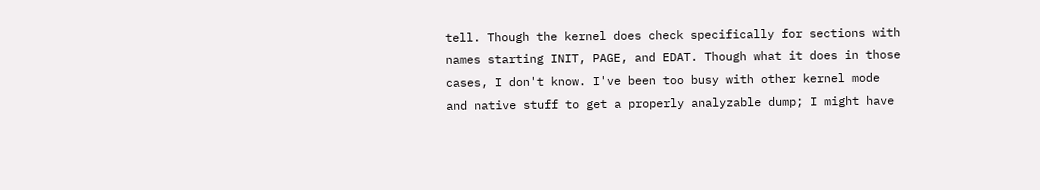tell. Though the kernel does check specifically for sections with names starting INIT, PAGE, and EDAT. Though what it does in those cases, I don't know. I've been too busy with other kernel mode and native stuff to get a properly analyzable dump; I might have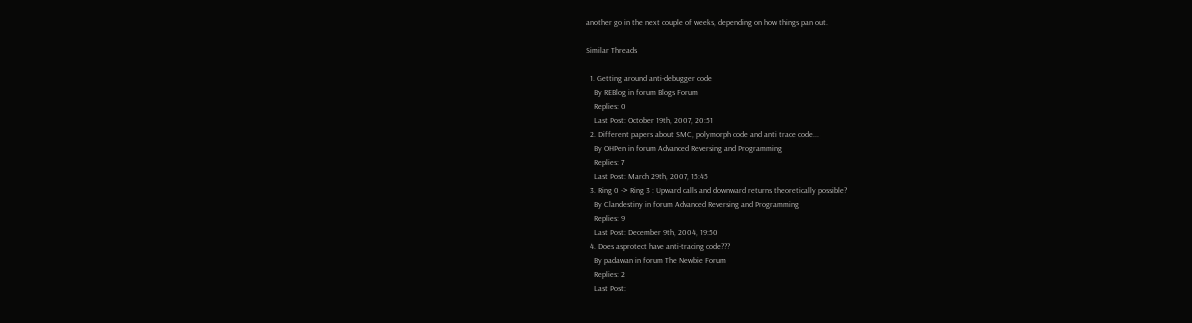another go in the next couple of weeks, depending on how things pan out.

Similar Threads

  1. Getting around anti-debugger code
    By REBlog in forum Blogs Forum
    Replies: 0
    Last Post: October 19th, 2007, 20:51
  2. Different papers about SMC, polymorph code and anti trace code...
    By OHPen in forum Advanced Reversing and Programming
    Replies: 7
    Last Post: March 29th, 2007, 15:45
  3. Ring 0 -> Ring 3 : Upward calls and downward returns theoretically possible?
    By Clandestiny in forum Advanced Reversing and Programming
    Replies: 9
    Last Post: December 9th, 2004, 19:50
  4. Does asprotect have anti-tracing code???
    By padawan in forum The Newbie Forum
    Replies: 2
    Last Post: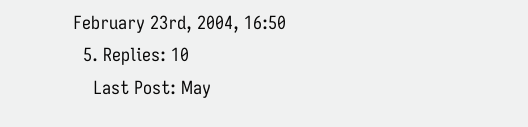February 23rd, 2004, 16:50
  5. Replies: 10
    Last Post: May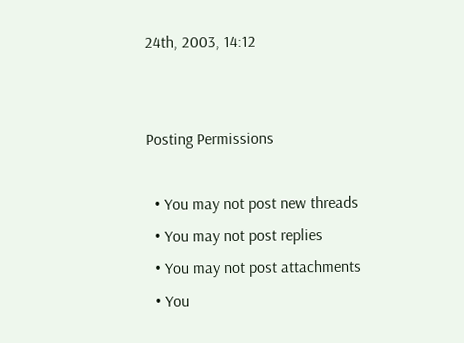24th, 2003, 14:12


Posting Permissions

  • You may not post new threads
  • You may not post replies
  • You may not post attachments
  • You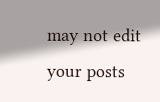may not edit your posts